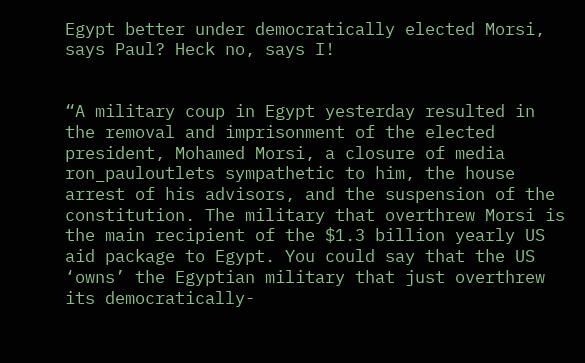Egypt better under democratically elected Morsi, says Paul? Heck no, says I!


“A military coup in Egypt yesterday resulted in the removal and imprisonment of the elected president, Mohamed Morsi, a closure of media ron_pauloutlets sympathetic to him, the house arrest of his advisors, and the suspension of the constitution. The military that overthrew Morsi is the main recipient of the $1.3 billion yearly US aid package to Egypt. You could say that the US ‘owns’ the Egyptian military that just overthrew its democratically-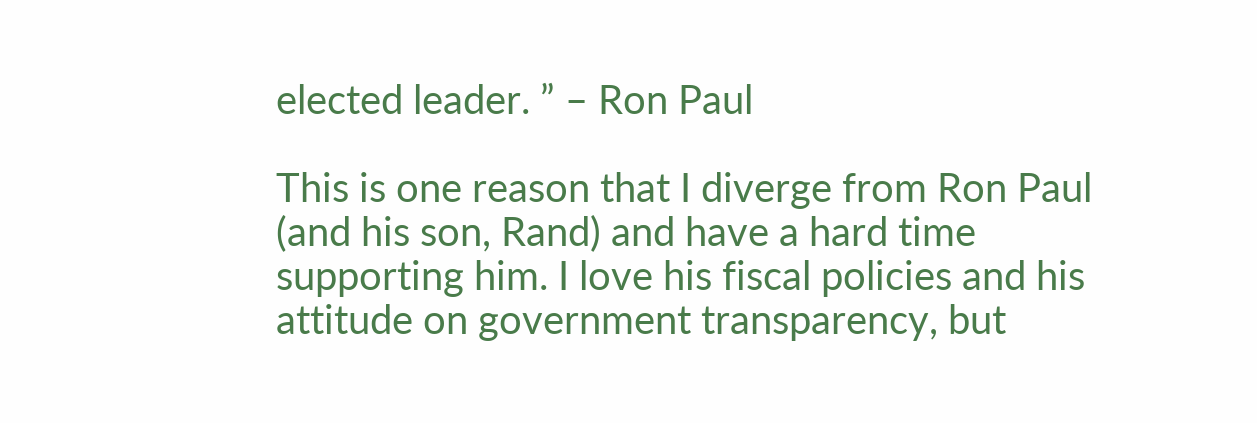elected leader. ” – Ron Paul

This is one reason that I diverge from Ron Paul (and his son, Rand) and have a hard time supporting him. I love his fiscal policies and his attitude on government transparency, but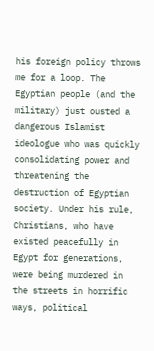his foreign policy throws me for a loop. The Egyptian people (and the military) just ousted a dangerous Islamist ideologue who was quickly consolidating power and threatening the destruction of Egyptian society. Under his rule, Christians, who have existed peacefully in Egypt for generations, were being murdered in the streets in horrific ways, political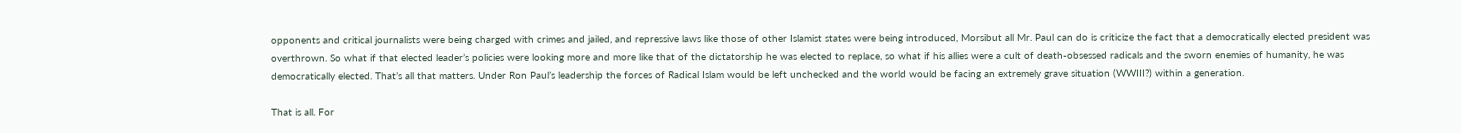opponents and critical journalists were being charged with crimes and jailed, and repressive laws like those of other Islamist states were being introduced, Morsibut all Mr. Paul can do is criticize the fact that a democratically elected president was overthrown. So what if that elected leader’s policies were looking more and more like that of the dictatorship he was elected to replace, so what if his allies were a cult of death-obsessed radicals and the sworn enemies of humanity, he was democratically elected. That’s all that matters. Under Ron Paul’s leadership the forces of Radical Islam would be left unchecked and the world would be facing an extremely grave situation (WWIII?) within a generation.

That is all. For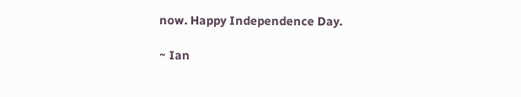now. Happy Independence Day.

~ Ian